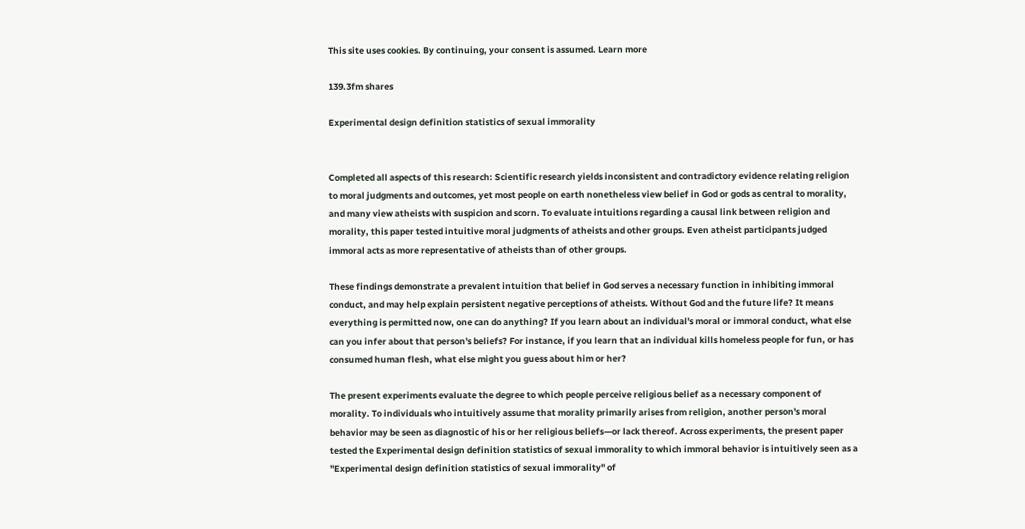This site uses cookies. By continuing, your consent is assumed. Learn more

139.3fm shares

Experimental design definition statistics of sexual immorality


Completed all aspects of this research: Scientific research yields inconsistent and contradictory evidence relating religion to moral judgments and outcomes, yet most people on earth nonetheless view belief in God or gods as central to morality, and many view atheists with suspicion and scorn. To evaluate intuitions regarding a causal link between religion and morality, this paper tested intuitive moral judgments of atheists and other groups. Even atheist participants judged immoral acts as more representative of atheists than of other groups.

These findings demonstrate a prevalent intuition that belief in God serves a necessary function in inhibiting immoral conduct, and may help explain persistent negative perceptions of atheists. Without God and the future life? It means everything is permitted now, one can do anything? If you learn about an individual's moral or immoral conduct, what else can you infer about that person's beliefs? For instance, if you learn that an individual kills homeless people for fun, or has consumed human flesh, what else might you guess about him or her?

The present experiments evaluate the degree to which people perceive religious belief as a necessary component of morality. To individuals who intuitively assume that morality primarily arises from religion, another person's moral behavior may be seen as diagnostic of his or her religious beliefs—or lack thereof. Across experiments, the present paper tested the Experimental design definition statistics of sexual immorality to which immoral behavior is intuitively seen as a "Experimental design definition statistics of sexual immorality" of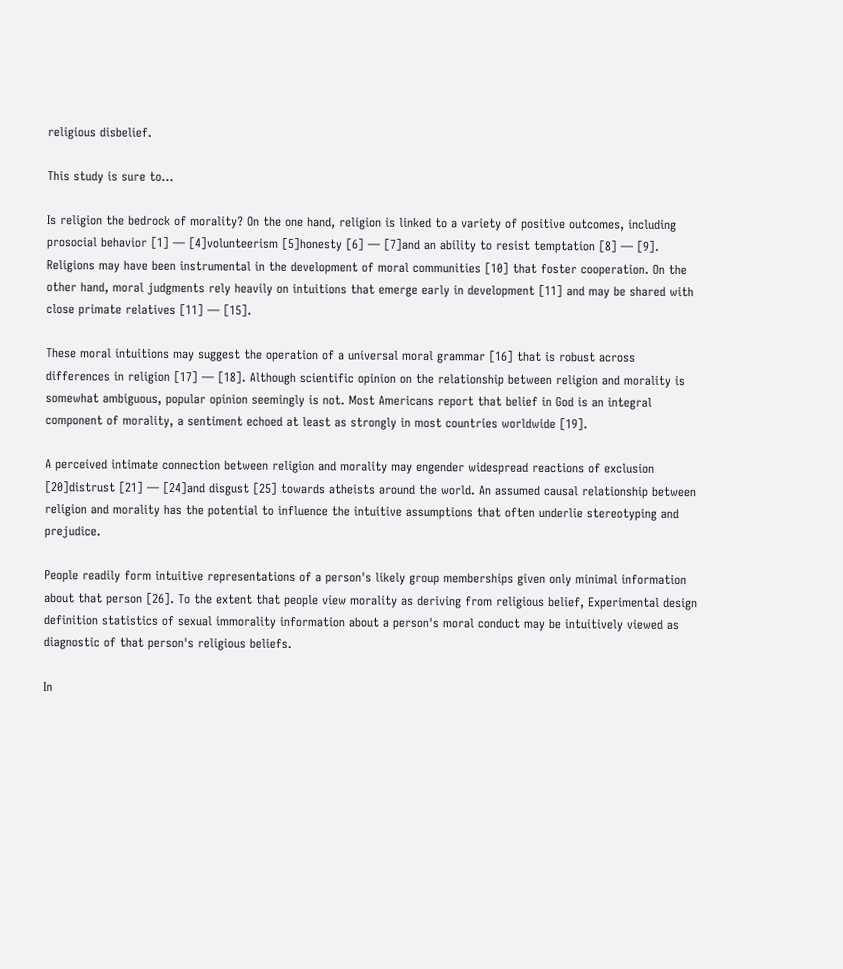religious disbelief.

This study is sure to...

Is religion the bedrock of morality? On the one hand, religion is linked to a variety of positive outcomes, including prosocial behavior [1] — [4]volunteerism [5]honesty [6] — [7]and an ability to resist temptation [8] — [9]. Religions may have been instrumental in the development of moral communities [10] that foster cooperation. On the other hand, moral judgments rely heavily on intuitions that emerge early in development [11] and may be shared with close primate relatives [11] — [15].

These moral intuitions may suggest the operation of a universal moral grammar [16] that is robust across differences in religion [17] — [18]. Although scientific opinion on the relationship between religion and morality is somewhat ambiguous, popular opinion seemingly is not. Most Americans report that belief in God is an integral component of morality, a sentiment echoed at least as strongly in most countries worldwide [19].

A perceived intimate connection between religion and morality may engender widespread reactions of exclusion [20]distrust [21] — [24]and disgust [25] towards atheists around the world. An assumed causal relationship between religion and morality has the potential to influence the intuitive assumptions that often underlie stereotyping and prejudice.

People readily form intuitive representations of a person's likely group memberships given only minimal information about that person [26]. To the extent that people view morality as deriving from religious belief, Experimental design definition statistics of sexual immorality information about a person's moral conduct may be intuitively viewed as diagnostic of that person's religious beliefs.

In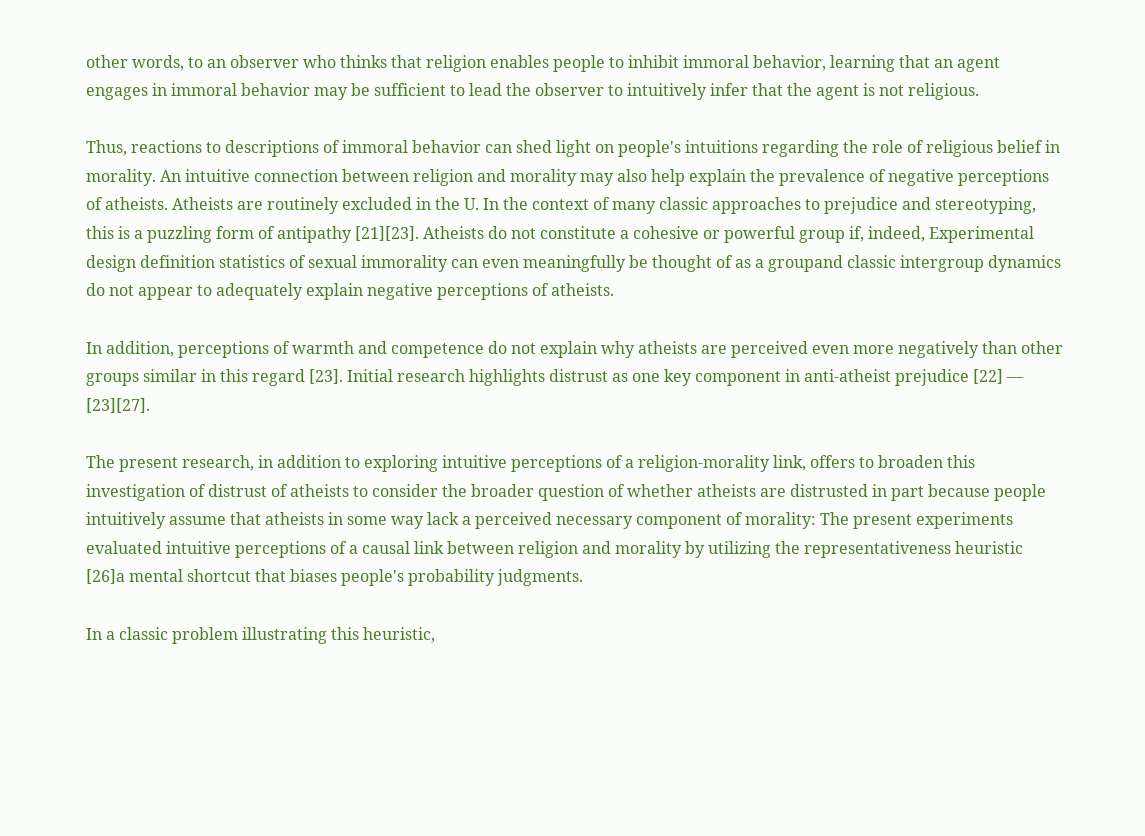other words, to an observer who thinks that religion enables people to inhibit immoral behavior, learning that an agent engages in immoral behavior may be sufficient to lead the observer to intuitively infer that the agent is not religious.

Thus, reactions to descriptions of immoral behavior can shed light on people's intuitions regarding the role of religious belief in morality. An intuitive connection between religion and morality may also help explain the prevalence of negative perceptions of atheists. Atheists are routinely excluded in the U. In the context of many classic approaches to prejudice and stereotyping, this is a puzzling form of antipathy [21][23]. Atheists do not constitute a cohesive or powerful group if, indeed, Experimental design definition statistics of sexual immorality can even meaningfully be thought of as a groupand classic intergroup dynamics do not appear to adequately explain negative perceptions of atheists.

In addition, perceptions of warmth and competence do not explain why atheists are perceived even more negatively than other groups similar in this regard [23]. Initial research highlights distrust as one key component in anti-atheist prejudice [22] — [23][27].

The present research, in addition to exploring intuitive perceptions of a religion-morality link, offers to broaden this investigation of distrust of atheists to consider the broader question of whether atheists are distrusted in part because people intuitively assume that atheists in some way lack a perceived necessary component of morality: The present experiments evaluated intuitive perceptions of a causal link between religion and morality by utilizing the representativeness heuristic [26]a mental shortcut that biases people's probability judgments.

In a classic problem illustrating this heuristic,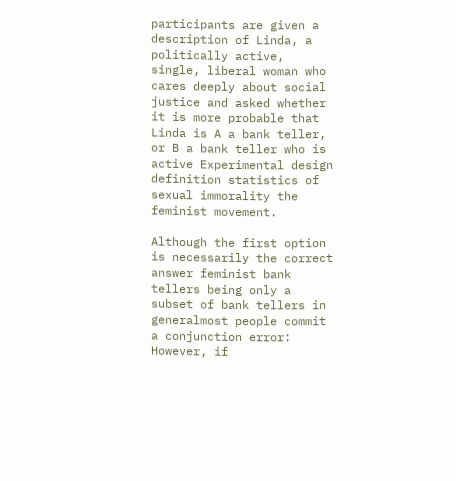participants are given a description of Linda, a politically active, single, liberal woman who cares deeply about social justice and asked whether it is more probable that Linda is A a bank teller, or B a bank teller who is active Experimental design definition statistics of sexual immorality the feminist movement.

Although the first option is necessarily the correct answer feminist bank tellers being only a subset of bank tellers in generalmost people commit a conjunction error: However, if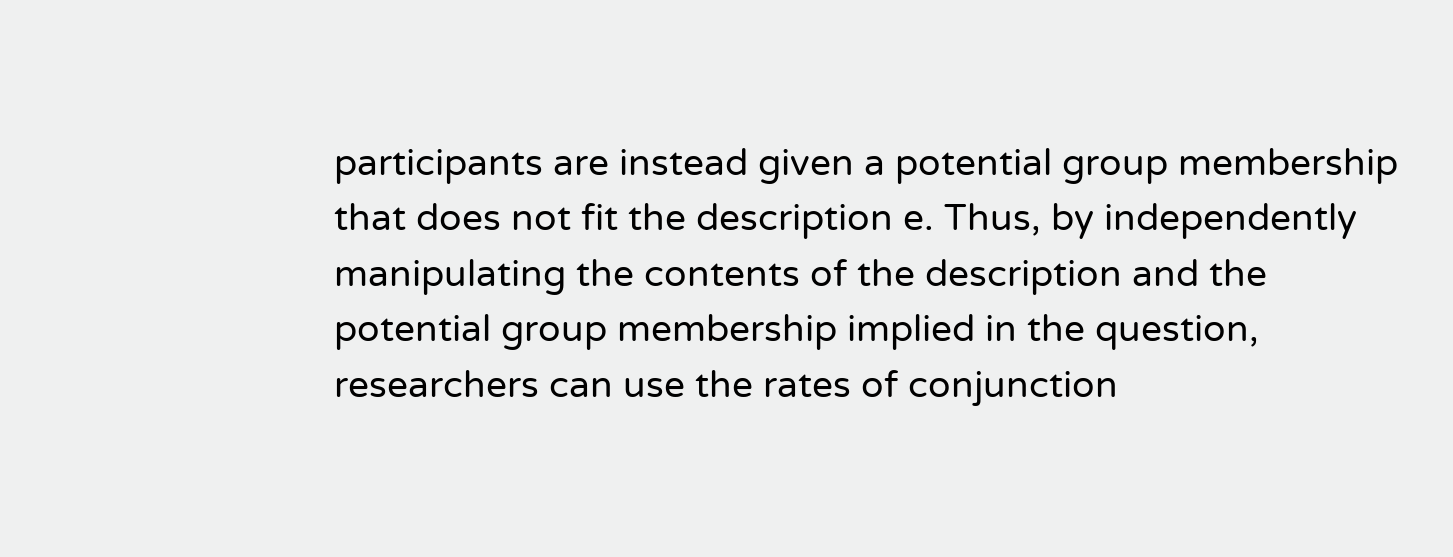participants are instead given a potential group membership that does not fit the description e. Thus, by independently manipulating the contents of the description and the potential group membership implied in the question, researchers can use the rates of conjunction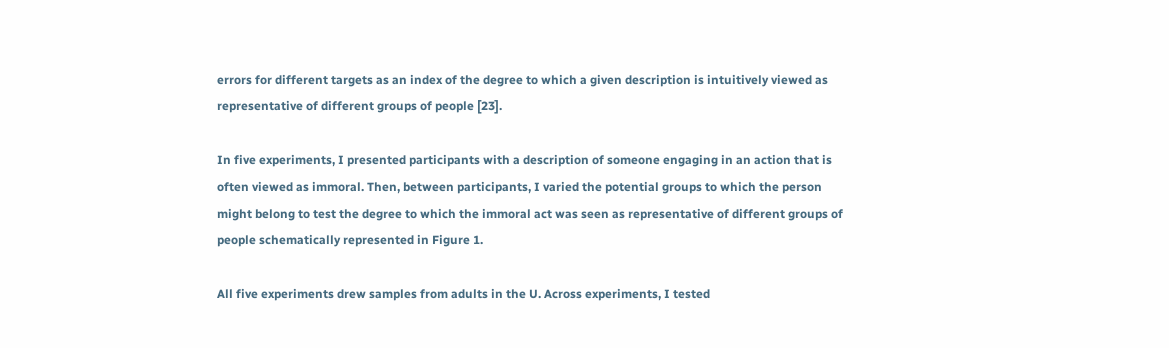errors for different targets as an index of the degree to which a given description is intuitively viewed as representative of different groups of people [23].

In five experiments, I presented participants with a description of someone engaging in an action that is often viewed as immoral. Then, between participants, I varied the potential groups to which the person might belong to test the degree to which the immoral act was seen as representative of different groups of people schematically represented in Figure 1.

All five experiments drew samples from adults in the U. Across experiments, I tested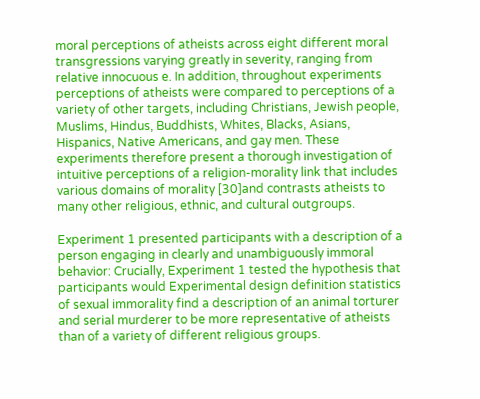moral perceptions of atheists across eight different moral transgressions varying greatly in severity, ranging from relative innocuous e. In addition, throughout experiments perceptions of atheists were compared to perceptions of a variety of other targets, including Christians, Jewish people, Muslims, Hindus, Buddhists, Whites, Blacks, Asians, Hispanics, Native Americans, and gay men. These experiments therefore present a thorough investigation of intuitive perceptions of a religion-morality link that includes various domains of morality [30]and contrasts atheists to many other religious, ethnic, and cultural outgroups.

Experiment 1 presented participants with a description of a person engaging in clearly and unambiguously immoral behavior: Crucially, Experiment 1 tested the hypothesis that participants would Experimental design definition statistics of sexual immorality find a description of an animal torturer and serial murderer to be more representative of atheists than of a variety of different religious groups.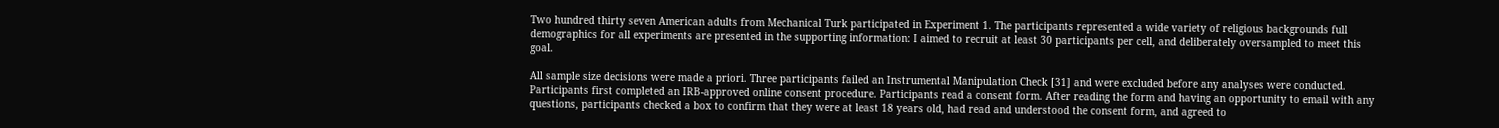Two hundred thirty seven American adults from Mechanical Turk participated in Experiment 1. The participants represented a wide variety of religious backgrounds full demographics for all experiments are presented in the supporting information: I aimed to recruit at least 30 participants per cell, and deliberately oversampled to meet this goal.

All sample size decisions were made a priori. Three participants failed an Instrumental Manipulation Check [31] and were excluded before any analyses were conducted. Participants first completed an IRB-approved online consent procedure. Participants read a consent form. After reading the form and having an opportunity to email with any questions, participants checked a box to confirm that they were at least 18 years old, had read and understood the consent form, and agreed to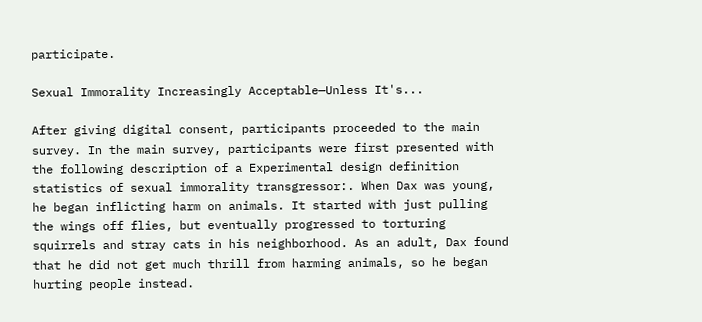participate.

Sexual Immorality Increasingly Acceptable—Unless It's...

After giving digital consent, participants proceeded to the main survey. In the main survey, participants were first presented with the following description of a Experimental design definition statistics of sexual immorality transgressor:. When Dax was young, he began inflicting harm on animals. It started with just pulling the wings off flies, but eventually progressed to torturing squirrels and stray cats in his neighborhood. As an adult, Dax found that he did not get much thrill from harming animals, so he began hurting people instead.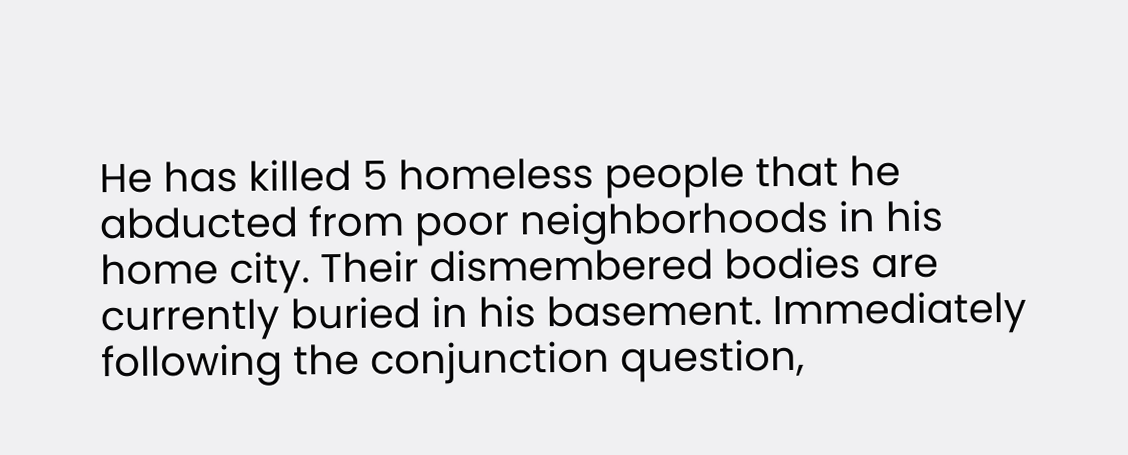He has killed 5 homeless people that he abducted from poor neighborhoods in his home city. Their dismembered bodies are currently buried in his basement. Immediately following the conjunction question,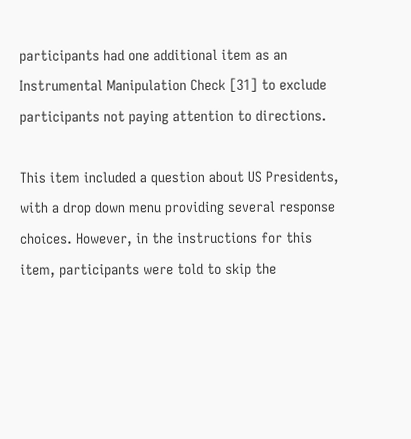participants had one additional item as an Instrumental Manipulation Check [31] to exclude participants not paying attention to directions.

This item included a question about US Presidents, with a drop down menu providing several response choices. However, in the instructions for this item, participants were told to skip the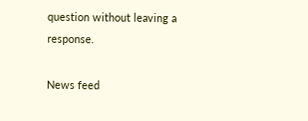question without leaving a response.

News feed